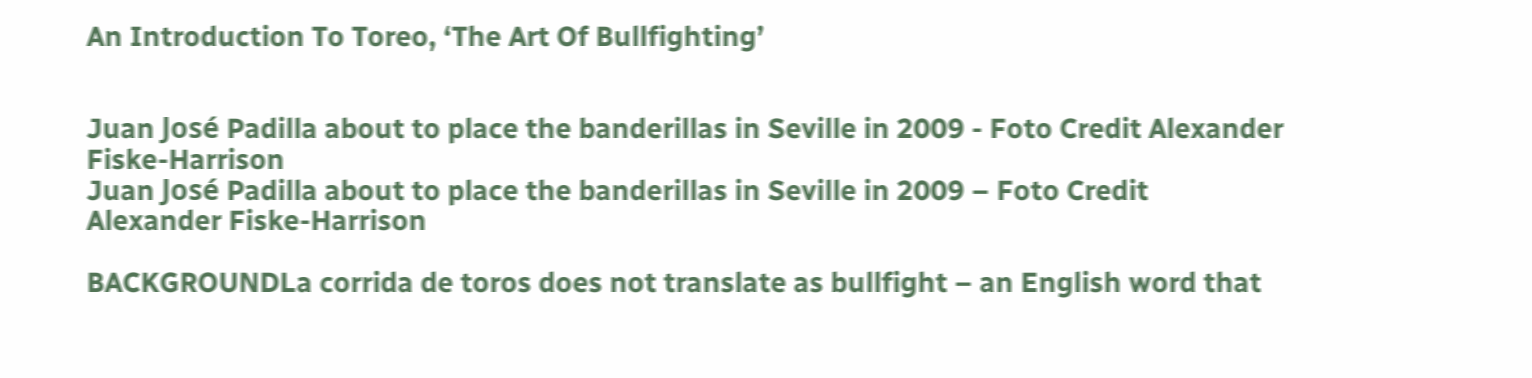An Introduction To Toreo, ‘The Art Of Bullfighting’


Juan José Padilla about to place the banderillas in Seville in 2009 - Foto Credit Alexander Fiske-Harrison
Juan José Padilla about to place the banderillas in Seville in 2009 – Foto Credit Alexander Fiske-Harrison

BACKGROUNDLa corrida de toros does not translate as bullfight – an English word that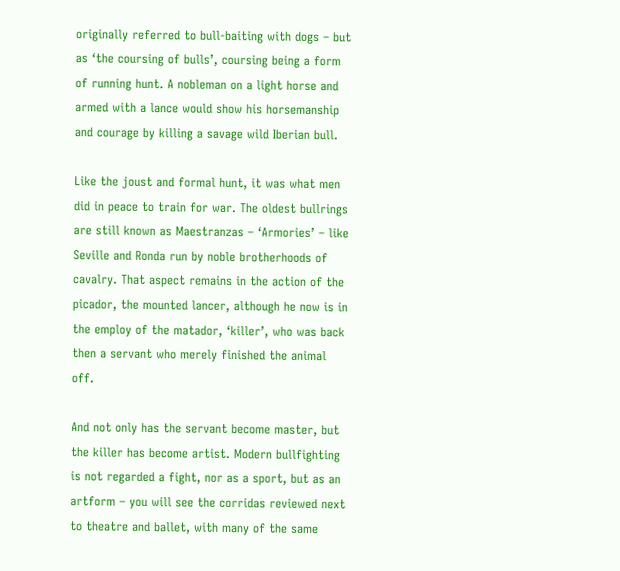originally referred to bull-baiting with dogs – but as ‘the coursing of bulls’, coursing being a form of running hunt. A nobleman on a light horse and armed with a lance would show his horsemanship and courage by killing a savage wild Iberian bull.

Like the joust and formal hunt, it was what men did in peace to train for war. The oldest bullrings are still known as Maestranzas – ‘Armories’ – like Seville and Ronda run by noble brotherhoods of cavalry. That aspect remains in the action of the picador, the mounted lancer, although he now is in the employ of the matador, ‘killer’, who was back then a servant who merely finished the animal off.

And not only has the servant become master, but the killer has become artist. Modern bullfighting is not regarded a fight, nor as a sport, but as an artform – you will see the corridas reviewed next to theatre and ballet, with many of the same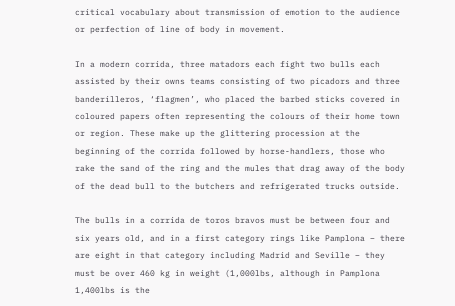critical vocabulary about transmission of emotion to the audience or perfection of line of body in movement.

In a modern corrida, three matadors each fight two bulls each assisted by their owns teams consisting of two picadors and three banderilleros, ‘flagmen’, who placed the barbed sticks covered in coloured papers often representing the colours of their home town or region. These make up the glittering procession at the beginning of the corrida followed by horse-handlers, those who rake the sand of the ring and the mules that drag away of the body of the dead bull to the butchers and refrigerated trucks outside.

The bulls in a corrida de toros bravos must be between four and six years old, and in a first category rings like Pamplona – there are eight in that category including Madrid and Seville – they must be over 460 kg in weight (1,000lbs, although in Pamplona 1,400lbs is the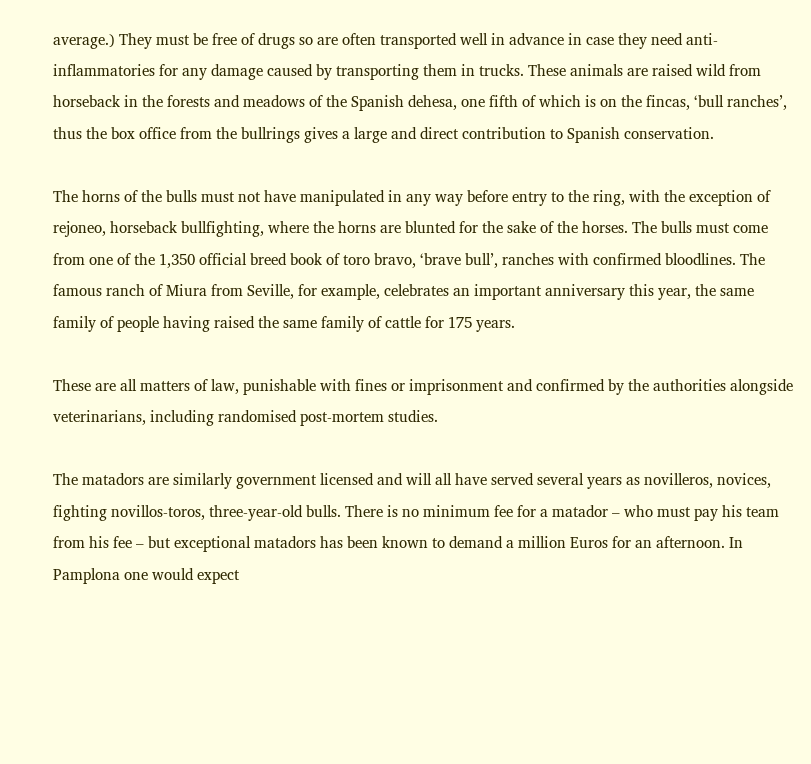average.) They must be free of drugs so are often transported well in advance in case they need anti-inflammatories for any damage caused by transporting them in trucks. These animals are raised wild from horseback in the forests and meadows of the Spanish dehesa, one fifth of which is on the fincas, ‘bull ranches’, thus the box office from the bullrings gives a large and direct contribution to Spanish conservation.

The horns of the bulls must not have manipulated in any way before entry to the ring, with the exception of rejoneo, horseback bullfighting, where the horns are blunted for the sake of the horses. The bulls must come from one of the 1,350 official breed book of toro bravo, ‘brave bull’, ranches with confirmed bloodlines. The famous ranch of Miura from Seville, for example, celebrates an important anniversary this year, the same family of people having raised the same family of cattle for 175 years.

These are all matters of law, punishable with fines or imprisonment and confirmed by the authorities alongside veterinarians, including randomised post-mortem studies.

The matadors are similarly government licensed and will all have served several years as novilleros, novices, fighting novillos-toros, three-year-old bulls. There is no minimum fee for a matador – who must pay his team from his fee – but exceptional matadors has been known to demand a million Euros for an afternoon. In Pamplona one would expect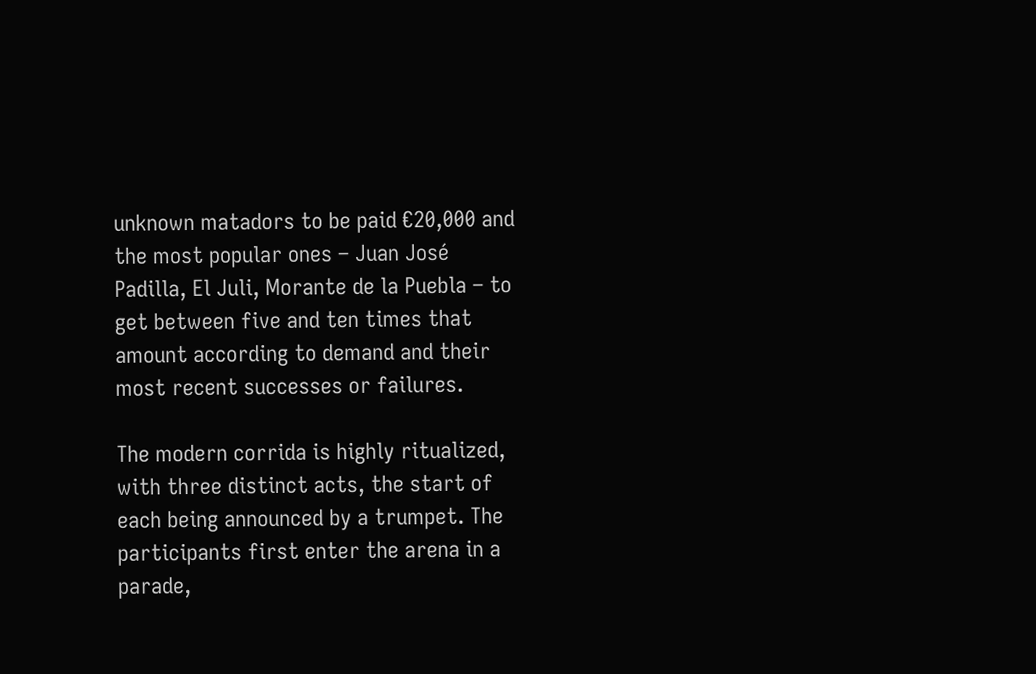unknown matadors to be paid €20,000 and the most popular ones – Juan José Padilla, El Juli, Morante de la Puebla – to get between five and ten times that amount according to demand and their most recent successes or failures.

The modern corrida is highly ritualized, with three distinct acts, the start of each being announced by a trumpet. The participants first enter the arena in a parade,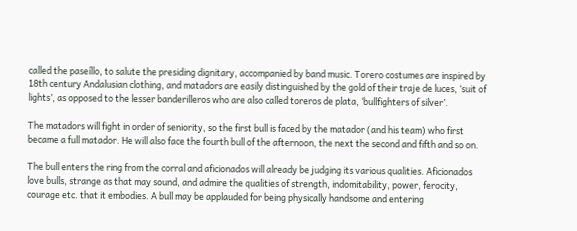called the paseíllo, to salute the presiding dignitary, accompanied by band music. Torero costumes are inspired by 18th century Andalusian clothing, and matadors are easily distinguished by the gold of their traje de luces, ‘suit of lights’, as opposed to the lesser banderilleros who are also called toreros de plata, ‘bullfighters of silver’.

The matadors will fight in order of seniority, so the first bull is faced by the matador (and his team) who first became a full matador. He will also face the fourth bull of the afternoon, the next the second and fifth and so on.

The bull enters the ring from the corral and aficionados will already be judging its various qualities. Aficionados love bulls, strange as that may sound, and admire the qualities of strength, indomitability, power, ferocity, courage etc. that it embodies. A bull may be applauded for being physically handsome and entering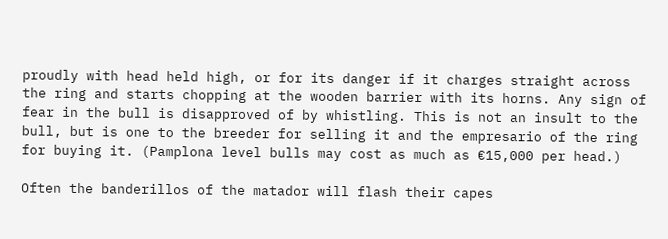proudly with head held high, or for its danger if it charges straight across the ring and starts chopping at the wooden barrier with its horns. Any sign of fear in the bull is disapproved of by whistling. This is not an insult to the bull, but is one to the breeder for selling it and the empresario of the ring for buying it. (Pamplona level bulls may cost as much as €15,000 per head.)

Often the banderillos of the matador will flash their capes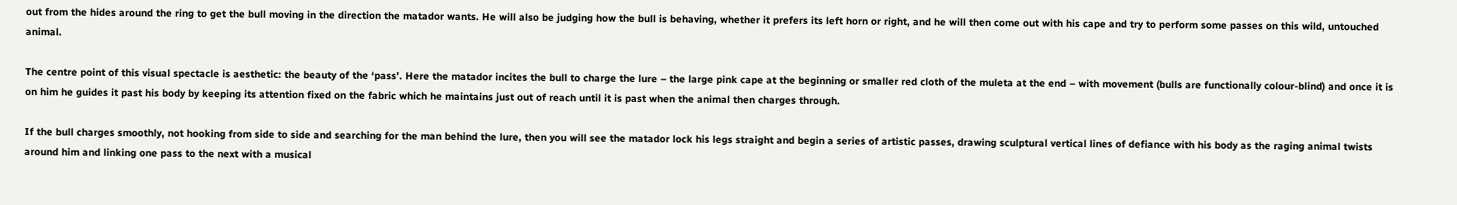out from the hides around the ring to get the bull moving in the direction the matador wants. He will also be judging how the bull is behaving, whether it prefers its left horn or right, and he will then come out with his cape and try to perform some passes on this wild, untouched animal.

The centre point of this visual spectacle is aesthetic: the beauty of the ‘pass’. Here the matador incites the bull to charge the lure – the large pink cape at the beginning or smaller red cloth of the muleta at the end – with movement (bulls are functionally colour-blind) and once it is on him he guides it past his body by keeping its attention fixed on the fabric which he maintains just out of reach until it is past when the animal then charges through.

If the bull charges smoothly, not hooking from side to side and searching for the man behind the lure, then you will see the matador lock his legs straight and begin a series of artistic passes, drawing sculptural vertical lines of defiance with his body as the raging animal twists around him and linking one pass to the next with a musical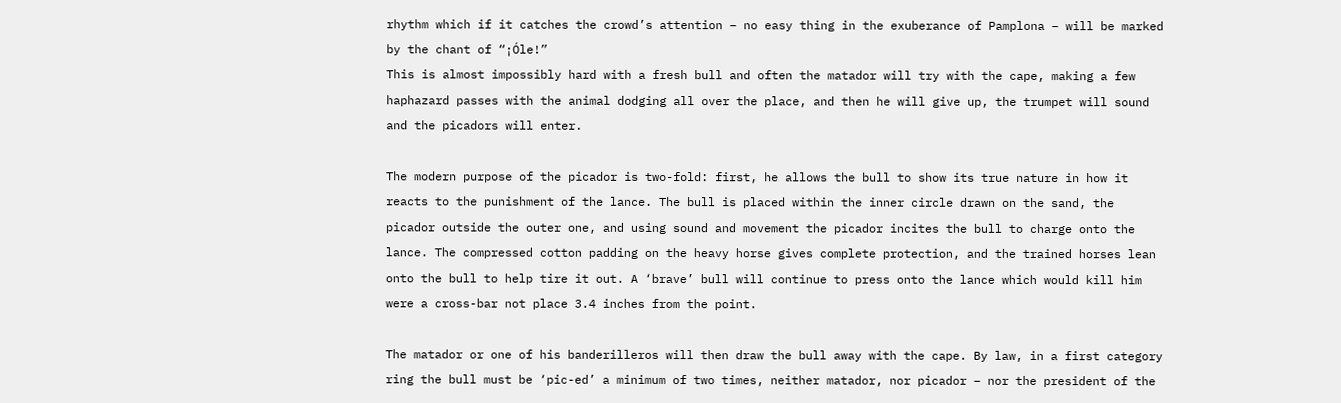rhythm which if it catches the crowd’s attention – no easy thing in the exuberance of Pamplona – will be marked by the chant of “¡Óle!”
This is almost impossibly hard with a fresh bull and often the matador will try with the cape, making a few haphazard passes with the animal dodging all over the place, and then he will give up, the trumpet will sound and the picadors will enter.

The modern purpose of the picador is two-fold: first, he allows the bull to show its true nature in how it reacts to the punishment of the lance. The bull is placed within the inner circle drawn on the sand, the picador outside the outer one, and using sound and movement the picador incites the bull to charge onto the lance. The compressed cotton padding on the heavy horse gives complete protection, and the trained horses lean onto the bull to help tire it out. A ‘brave’ bull will continue to press onto the lance which would kill him were a cross-bar not place 3.4 inches from the point.

The matador or one of his banderilleros will then draw the bull away with the cape. By law, in a first category ring the bull must be ‘pic-ed’ a minimum of two times, neither matador, nor picador – nor the president of the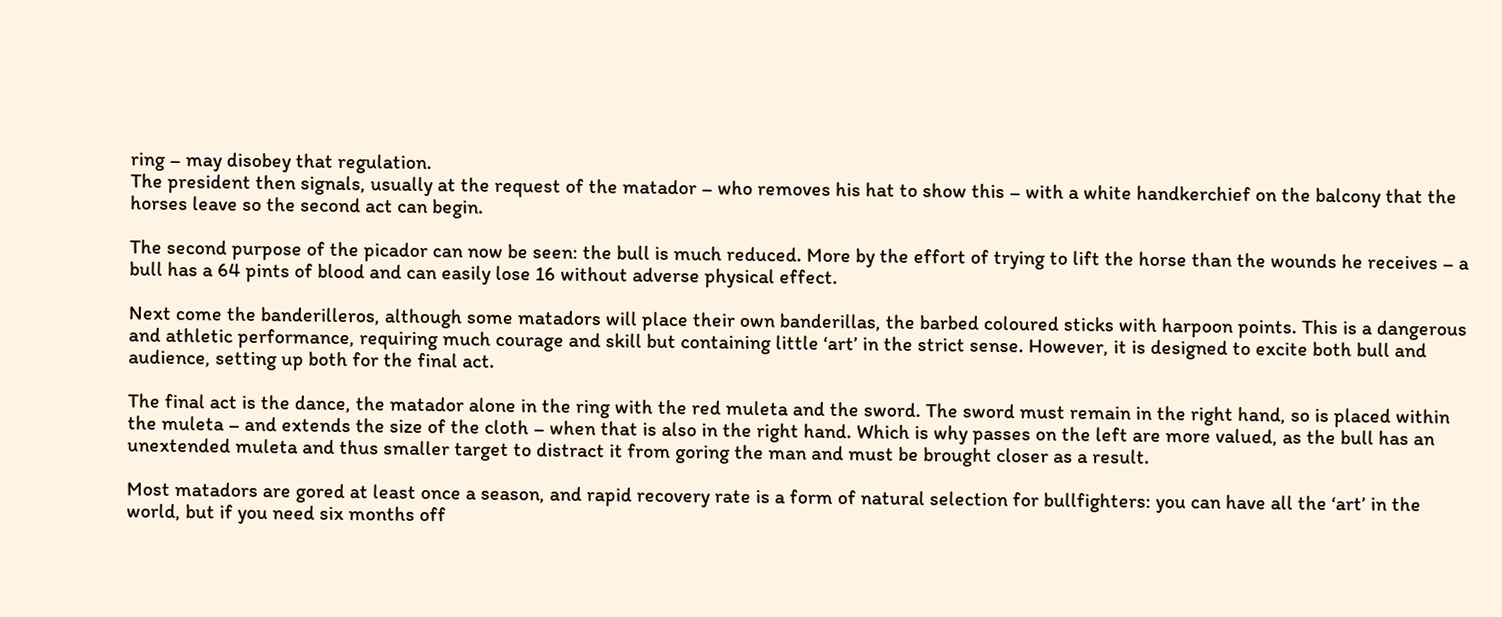ring – may disobey that regulation.
The president then signals, usually at the request of the matador – who removes his hat to show this – with a white handkerchief on the balcony that the horses leave so the second act can begin.

The second purpose of the picador can now be seen: the bull is much reduced. More by the effort of trying to lift the horse than the wounds he receives – a bull has a 64 pints of blood and can easily lose 16 without adverse physical effect.

Next come the banderilleros, although some matadors will place their own banderillas, the barbed coloured sticks with harpoon points. This is a dangerous and athletic performance, requiring much courage and skill but containing little ‘art’ in the strict sense. However, it is designed to excite both bull and audience, setting up both for the final act.

The final act is the dance, the matador alone in the ring with the red muleta and the sword. The sword must remain in the right hand, so is placed within the muleta – and extends the size of the cloth – when that is also in the right hand. Which is why passes on the left are more valued, as the bull has an unextended muleta and thus smaller target to distract it from goring the man and must be brought closer as a result.

Most matadors are gored at least once a season, and rapid recovery rate is a form of natural selection for bullfighters: you can have all the ‘art’ in the world, but if you need six months off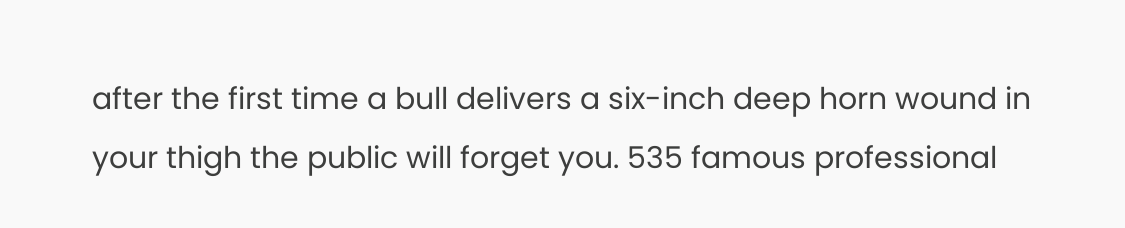after the first time a bull delivers a six-inch deep horn wound in your thigh the public will forget you. 535 famous professional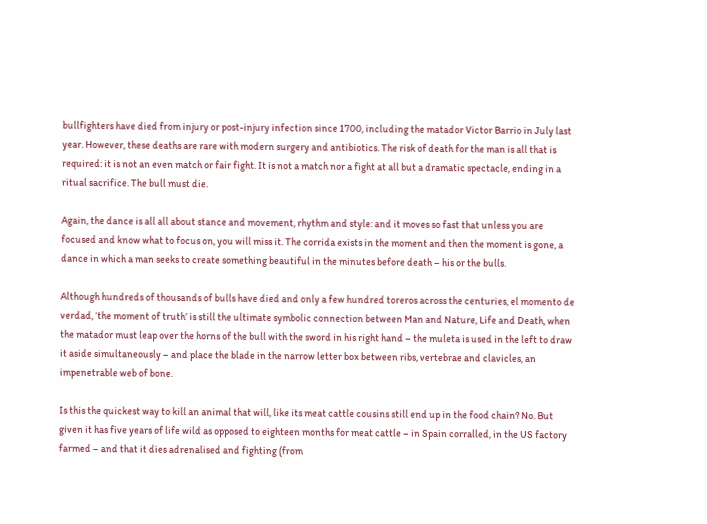bullfighters have died from injury or post-injury infection since 1700, including the matador Victor Barrio in July last year. However, these deaths are rare with modern surgery and antibiotics. The risk of death for the man is all that is required: it is not an even match or fair fight. It is not a match nor a fight at all but a dramatic spectacle, ending in a ritual sacrifice. The bull must die.

Again, the dance is all all about stance and movement, rhythm and style: and it moves so fast that unless you are focused and know what to focus on, you will miss it. The corrida exists in the moment and then the moment is gone, a dance in which a man seeks to create something beautiful in the minutes before death – his or the bulls.

Although hundreds of thousands of bulls have died and only a few hundred toreros across the centuries, el momento de verdad, ‘the moment of truth’ is still the ultimate symbolic connection between Man and Nature, Life and Death, when the matador must leap over the horns of the bull with the sword in his right hand – the muleta is used in the left to draw it aside simultaneously – and place the blade in the narrow letter box between ribs, vertebrae and clavicles, an impenetrable web of bone.

Is this the quickest way to kill an animal that will, like its meat cattle cousins still end up in the food chain? No. But given it has five years of life wild as opposed to eighteen months for meat cattle – in Spain corralled, in the US factory farmed – and that it dies adrenalised and fighting (from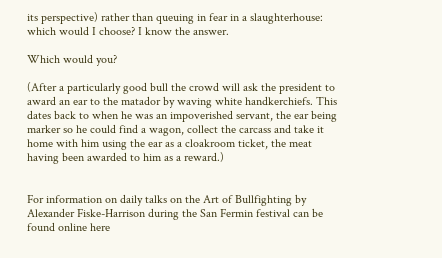its perspective) rather than queuing in fear in a slaughterhouse: which would I choose? I know the answer.

Which would you?

(After a particularly good bull the crowd will ask the president to award an ear to the matador by waving white handkerchiefs. This dates back to when he was an impoverished servant, the ear being marker so he could find a wagon, collect the carcass and take it home with him using the ear as a cloakroom ticket, the meat having been awarded to him as a reward.)


For information on daily talks on the Art of Bullfighting by Alexander Fiske-Harrison during the San Fermin festival can be found online here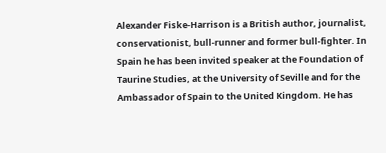Alexander Fiske-Harrison is a British author, journalist, conservationist, bull-runner and former bull-fighter. In Spain he has been invited speaker at the Foundation of Taurine Studies, at the University of Seville and for the Ambassador of Spain to the United Kingdom. He has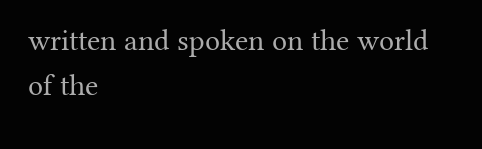written and spoken on the world of the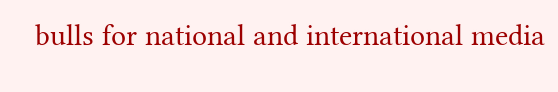bulls for national and international media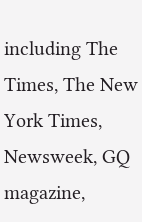including The Times, The New York Times, Newsweek, GQ magazine,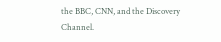the BBC, CNN, and the Discovery Channel.